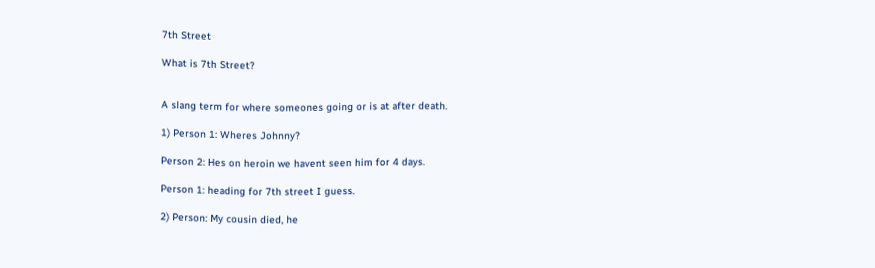7th Street

What is 7th Street?


A slang term for where someones going or is at after death.

1) Person 1: Wheres Johnny?

Person 2: Hes on heroin we havent seen him for 4 days.

Person 1: heading for 7th street I guess.

2) Person: My cousin died, he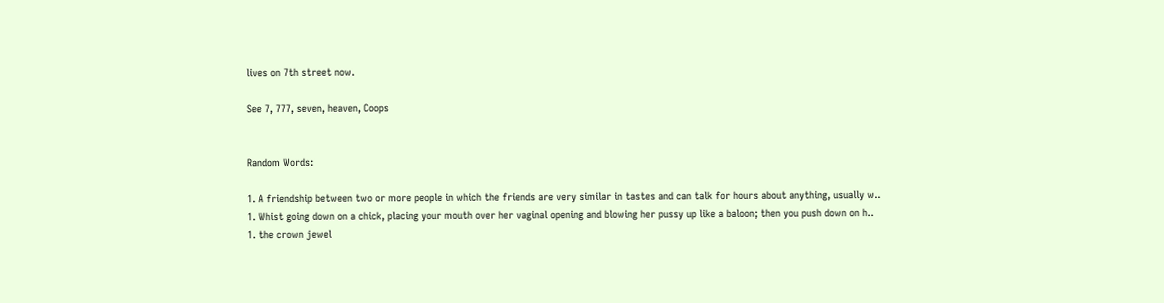lives on 7th street now.

See 7, 777, seven, heaven, Coops


Random Words:

1. A friendship between two or more people in which the friends are very similar in tastes and can talk for hours about anything, usually w..
1. Whist going down on a chick, placing your mouth over her vaginal opening and blowing her pussy up like a baloon; then you push down on h..
1. the crown jewel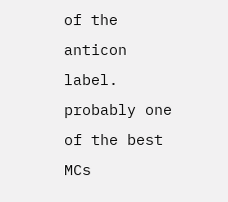of the anticon label. probably one of the best MCs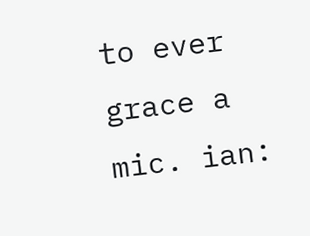to ever grace a mic. ian: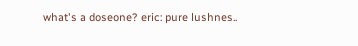what's a doseone? eric: pure lushnes..